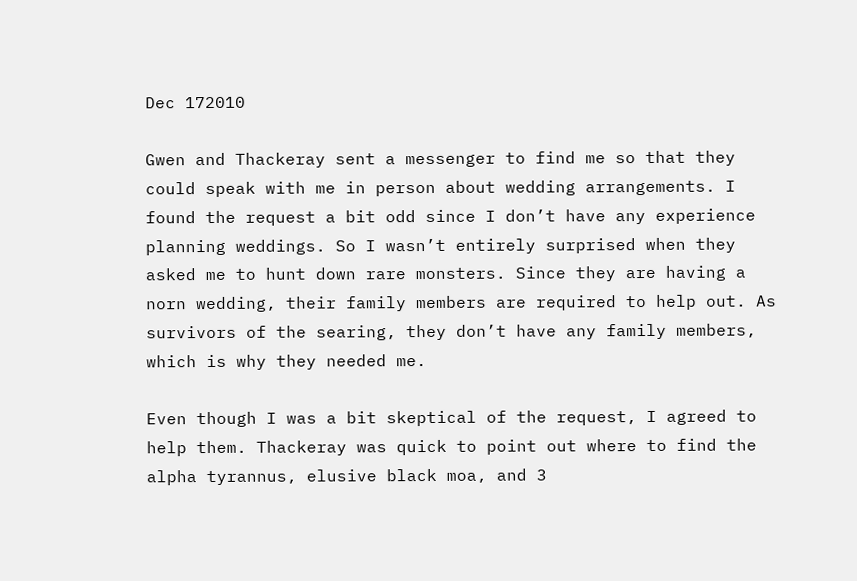Dec 172010

Gwen and Thackeray sent a messenger to find me so that they could speak with me in person about wedding arrangements. I found the request a bit odd since I don’t have any experience planning weddings. So I wasn’t entirely surprised when they asked me to hunt down rare monsters. Since they are having a norn wedding, their family members are required to help out. As survivors of the searing, they don’t have any family members, which is why they needed me.

Even though I was a bit skeptical of the request, I agreed to help them. Thackeray was quick to point out where to find the alpha tyrannus, elusive black moa, and 3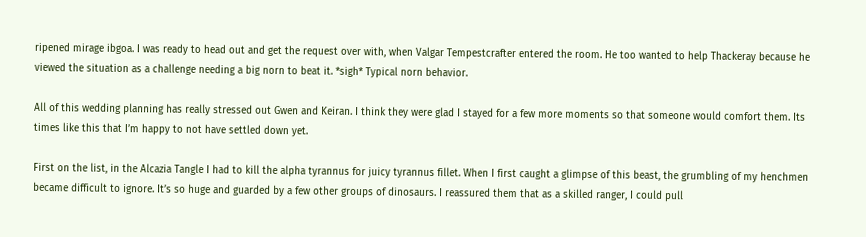ripened mirage ibgoa. I was ready to head out and get the request over with, when Valgar Tempestcrafter entered the room. He too wanted to help Thackeray because he viewed the situation as a challenge needing a big norn to beat it. *sigh* Typical norn behavior.

All of this wedding planning has really stressed out Gwen and Keiran. I think they were glad I stayed for a few more moments so that someone would comfort them. Its times like this that I’m happy to not have settled down yet.

First on the list, in the Alcazia Tangle I had to kill the alpha tyrannus for juicy tyrannus fillet. When I first caught a glimpse of this beast, the grumbling of my henchmen became difficult to ignore. It’s so huge and guarded by a few other groups of dinosaurs. I reassured them that as a skilled ranger, I could pull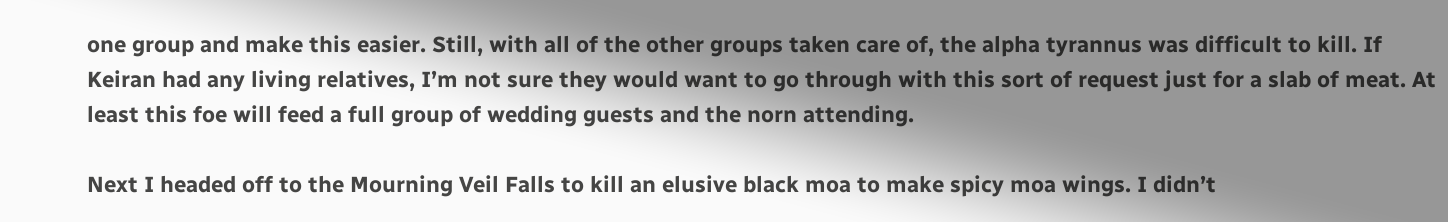one group and make this easier. Still, with all of the other groups taken care of, the alpha tyrannus was difficult to kill. If Keiran had any living relatives, I’m not sure they would want to go through with this sort of request just for a slab of meat. At least this foe will feed a full group of wedding guests and the norn attending.

Next I headed off to the Mourning Veil Falls to kill an elusive black moa to make spicy moa wings. I didn’t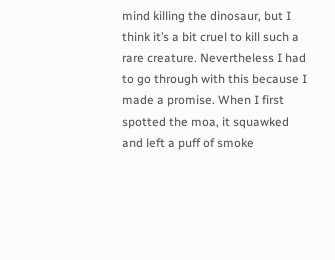mind killing the dinosaur, but I think it’s a bit cruel to kill such a rare creature. Nevertheless I had to go through with this because I made a promise. When I first spotted the moa, it squawked and left a puff of smoke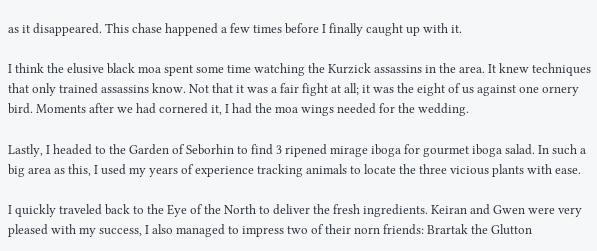as it disappeared. This chase happened a few times before I finally caught up with it.

I think the elusive black moa spent some time watching the Kurzick assassins in the area. It knew techniques that only trained assassins know. Not that it was a fair fight at all; it was the eight of us against one ornery bird. Moments after we had cornered it, I had the moa wings needed for the wedding.

Lastly, I headed to the Garden of Seborhin to find 3 ripened mirage iboga for gourmet iboga salad. In such a big area as this, I used my years of experience tracking animals to locate the three vicious plants with ease.

I quickly traveled back to the Eye of the North to deliver the fresh ingredients. Keiran and Gwen were very pleased with my success, I also managed to impress two of their norn friends: Brartak the Glutton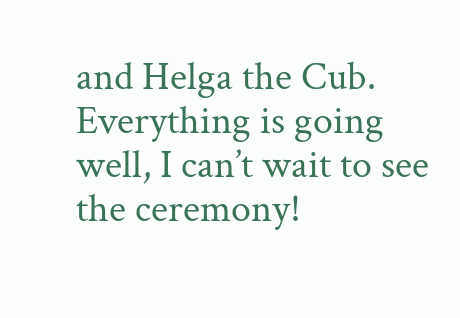and Helga the Cub. Everything is going well, I can’t wait to see the ceremony!